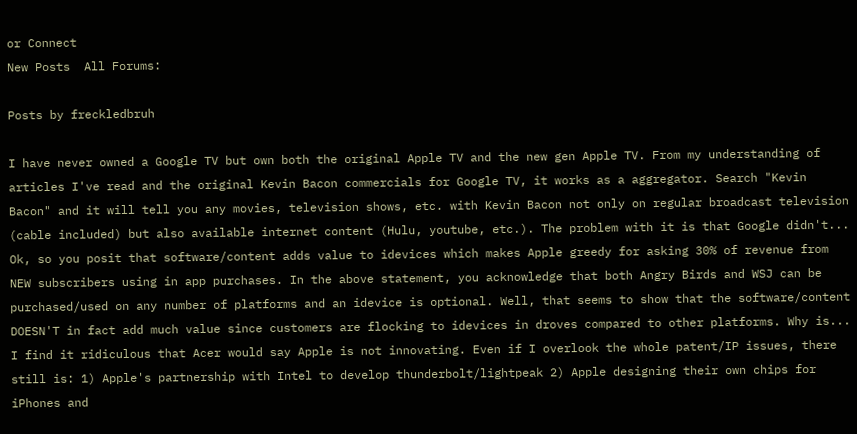or Connect
New Posts  All Forums:

Posts by freckledbruh

I have never owned a Google TV but own both the original Apple TV and the new gen Apple TV. From my understanding of articles I've read and the original Kevin Bacon commercials for Google TV, it works as a aggregator. Search "Kevin Bacon" and it will tell you any movies, television shows, etc. with Kevin Bacon not only on regular broadcast television (cable included) but also available internet content (Hulu, youtube, etc.). The problem with it is that Google didn't...
Ok, so you posit that software/content adds value to idevices which makes Apple greedy for asking 30% of revenue from NEW subscribers using in app purchases. In the above statement, you acknowledge that both Angry Birds and WSJ can be purchased/used on any number of platforms and an idevice is optional. Well, that seems to show that the software/content DOESN'T in fact add much value since customers are flocking to idevices in droves compared to other platforms. Why is...
I find it ridiculous that Acer would say Apple is not innovating. Even if I overlook the whole patent/IP issues, there still is: 1) Apple's partnership with Intel to develop thunderbolt/lightpeak 2) Apple designing their own chips for iPhones and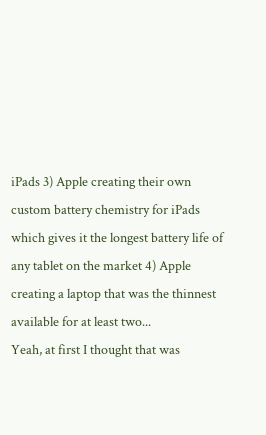iPads 3) Apple creating their own custom battery chemistry for iPads which gives it the longest battery life of any tablet on the market 4) Apple creating a laptop that was the thinnest available for at least two...
Yeah, at first I thought that was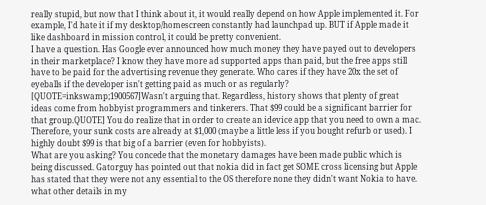really stupid, but now that I think about it, it would really depend on how Apple implemented it. For example, I'd hate it if my desktop/homescreen constantly had launchpad up. BUT if Apple made it like dashboard in mission control, it could be pretty convenient.
I have a question. Has Google ever announced how much money they have payed out to developers in their marketplace? I know they have more ad supported apps than paid, but the free apps still have to be paid for the advertising revenue they generate. Who cares if they have 20x the set of eyeballs if the developer isn't getting paid as much or as regularly?
[QUOTE=inkswamp;1900567]Wasn't arguing that. Regardless, history shows that plenty of great ideas come from hobbyist programmers and tinkerers. That $99 could be a significant barrier for that group.QUOTE] You do realize that in order to create an idevice app that you need to own a mac. Therefore, your sunk costs are already at $1,000 (maybe a little less if you bought refurb or used). I highly doubt $99 is that big of a barrier (even for hobbyists).
What are you asking? You concede that the monetary damages have been made public which is being discussed. Gatorguy has pointed out that nokia did in fact get SOME cross licensing but Apple has stated that they were not any essential to the OS therefore none they didn't want Nokia to have. what other details in my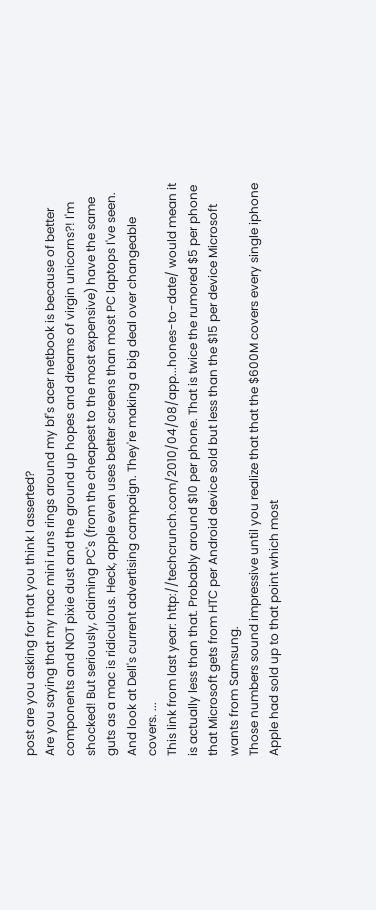post are you asking for that you think I asserted?
Are you saying that my mac mini runs rings around my bf's acer netbook is because of better components and NOT pixie dust and the ground up hopes and dreams of virgin unicorns?! I'm shocked! But seriously, claiming PC's (from the cheapest to the most expensive) have the same guts as a mac is ridiculous. Heck, apple even uses better screens than most PC laptops I've seen. And look at Dell's current advertising campaign. They're making a big deal over changeable covers. ...
This link from last year: http://techcrunch.com/2010/04/08/app...hones-to-date/ would mean it is actually less than that. Probably around $10 per phone. That is twice the rumored $5 per phone that Microsoft gets from HTC per Android device sold but less than the $15 per device Microsoft wants from Samsung.
Those numbers sound impressive until you realize that that the $600M covers every single iphone Apple had sold up to that point which most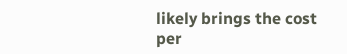likely brings the cost per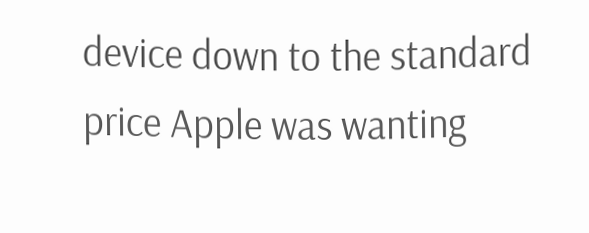device down to the standard price Apple was wanting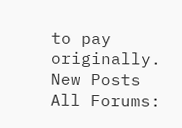to pay originally.
New Posts  All Forums: